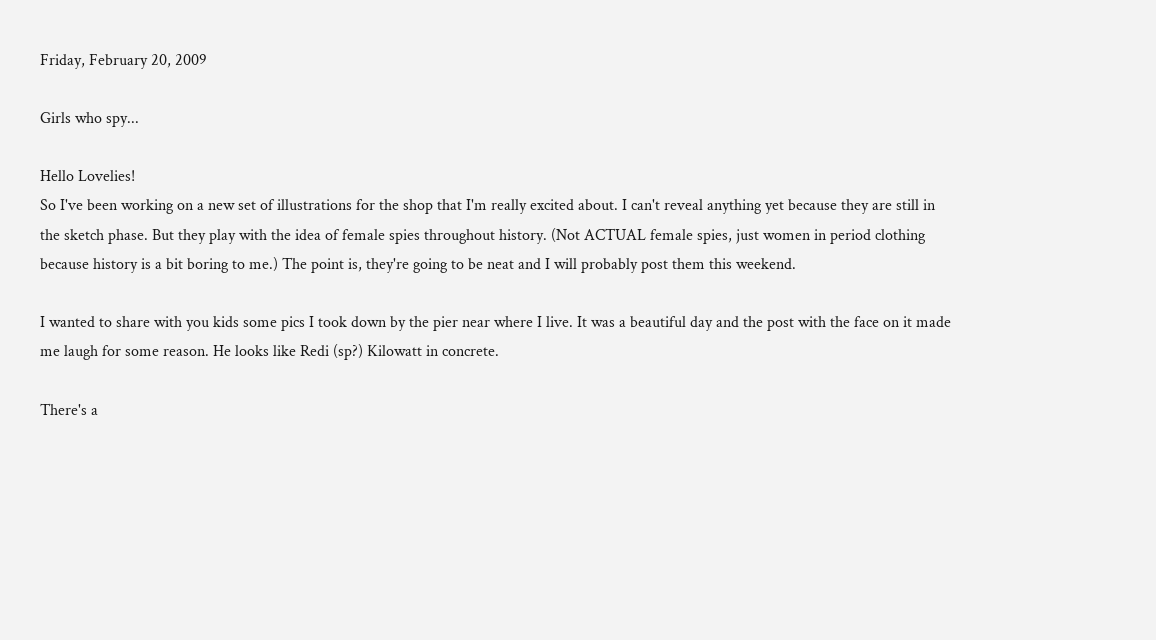Friday, February 20, 2009

Girls who spy...

Hello Lovelies!
So I've been working on a new set of illustrations for the shop that I'm really excited about. I can't reveal anything yet because they are still in the sketch phase. But they play with the idea of female spies throughout history. (Not ACTUAL female spies, just women in period clothing because history is a bit boring to me.) The point is, they're going to be neat and I will probably post them this weekend.

I wanted to share with you kids some pics I took down by the pier near where I live. It was a beautiful day and the post with the face on it made me laugh for some reason. He looks like Redi (sp?) Kilowatt in concrete.

There's a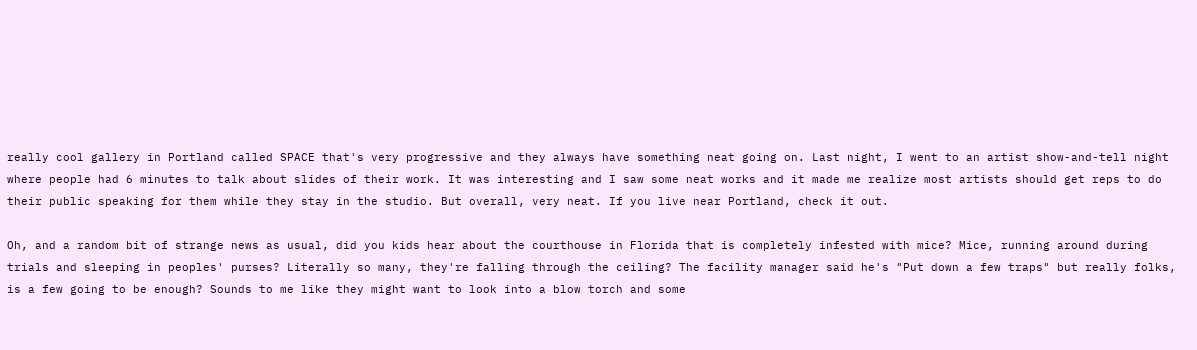really cool gallery in Portland called SPACE that's very progressive and they always have something neat going on. Last night, I went to an artist show-and-tell night where people had 6 minutes to talk about slides of their work. It was interesting and I saw some neat works and it made me realize most artists should get reps to do their public speaking for them while they stay in the studio. But overall, very neat. If you live near Portland, check it out.

Oh, and a random bit of strange news as usual, did you kids hear about the courthouse in Florida that is completely infested with mice? Mice, running around during trials and sleeping in peoples' purses? Literally so many, they're falling through the ceiling? The facility manager said he's "Put down a few traps" but really folks, is a few going to be enough? Sounds to me like they might want to look into a blow torch and some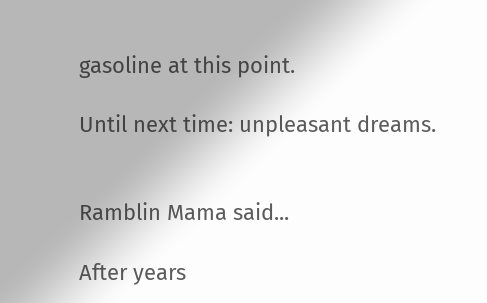gasoline at this point.

Until next time: unpleasant dreams.


Ramblin Mama said...

After years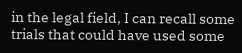in the legal field, I can recall some trials that could have used some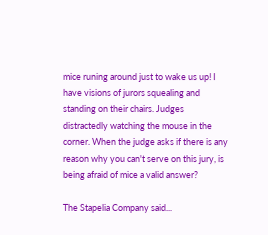mice runing around just to wake us up! I have visions of jurors squealing and standing on their chairs. Judges distractedly watching the mouse in the corner. When the judge asks if there is any reason why you can't serve on this jury, is being afraid of mice a valid answer?

The Stapelia Company said...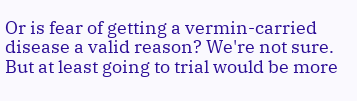Or is fear of getting a vermin-carried disease a valid reason? We're not sure. But at least going to trial would be more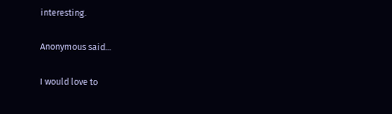interesting.

Anonymous said...

I would love to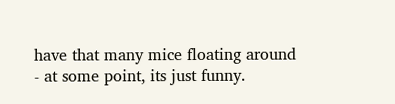have that many mice floating around - at some point, its just funny.